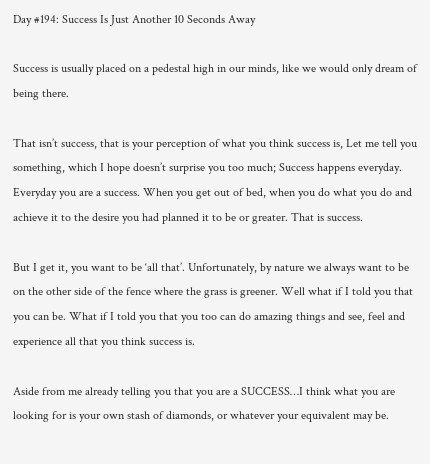Day #194: Success Is Just Another 10 Seconds Away

Success is usually placed on a pedestal high in our minds, like we would only dream of being there.

That isn’t success, that is your perception of what you think success is, Let me tell you something, which I hope doesn’t surprise you too much; Success happens everyday. Everyday you are a success. When you get out of bed, when you do what you do and achieve it to the desire you had planned it to be or greater. That is success.

But I get it, you want to be ‘all that’. Unfortunately, by nature we always want to be on the other side of the fence where the grass is greener. Well what if I told you that you can be. What if I told you that you too can do amazing things and see, feel and experience all that you think success is.

Aside from me already telling you that you are a SUCCESS…I think what you are looking for is your own stash of diamonds, or whatever your equivalent may be.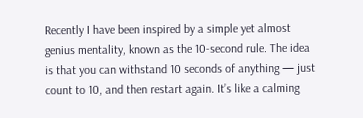Recently I have been inspired by a simple yet almost genius mentality, known as the 10-second rule. The idea is that you can withstand 10 seconds of anything — just count to 10, and then restart again. It’s like a calming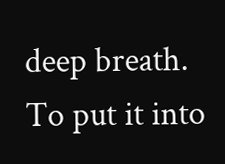deep breath. To put it into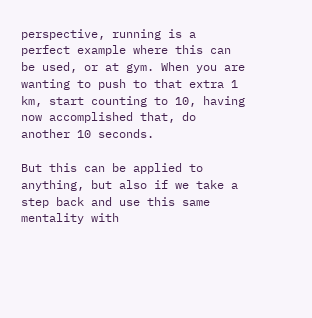perspective, running is a perfect example where this can be used, or at gym. When you are wanting to push to that extra 1 km, start counting to 10, having now accomplished that, do another 10 seconds.

But this can be applied to anything, but also if we take a step back and use this same mentality with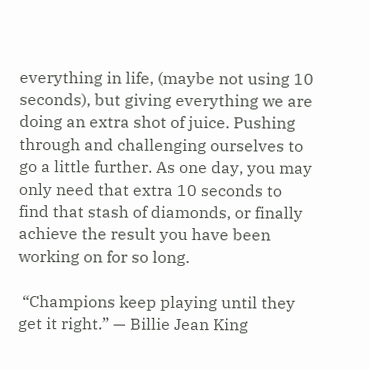everything in life, (maybe not using 10 seconds), but giving everything we are doing an extra shot of juice. Pushing through and challenging ourselves to go a little further. As one day, you may only need that extra 10 seconds to find that stash of diamonds, or finally achieve the result you have been working on for so long.

 “Champions keep playing until they get it right.” — Billie Jean King